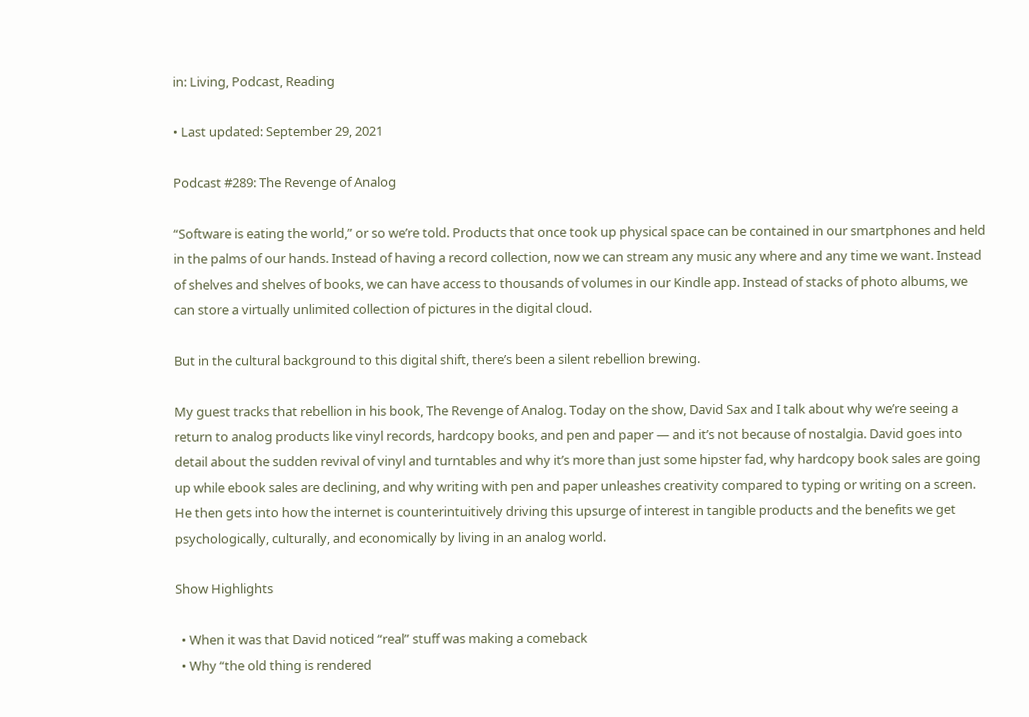in: Living, Podcast, Reading

• Last updated: September 29, 2021

Podcast #289: The Revenge of Analog

“Software is eating the world,” or so we’re told. Products that once took up physical space can be contained in our smartphones and held in the palms of our hands. Instead of having a record collection, now we can stream any music any where and any time we want. Instead of shelves and shelves of books, we can have access to thousands of volumes in our Kindle app. Instead of stacks of photo albums, we can store a virtually unlimited collection of pictures in the digital cloud.

But in the cultural background to this digital shift, there’s been a silent rebellion brewing.

My guest tracks that rebellion in his book, The Revenge of Analog. Today on the show, David Sax and I talk about why we’re seeing a return to analog products like vinyl records, hardcopy books, and pen and paper — and it’s not because of nostalgia. David goes into detail about the sudden revival of vinyl and turntables and why it’s more than just some hipster fad, why hardcopy book sales are going up while ebook sales are declining, and why writing with pen and paper unleashes creativity compared to typing or writing on a screen. He then gets into how the internet is counterintuitively driving this upsurge of interest in tangible products and the benefits we get psychologically, culturally, and economically by living in an analog world.

Show Highlights

  • When it was that David noticed “real” stuff was making a comeback
  • Why “the old thing is rendered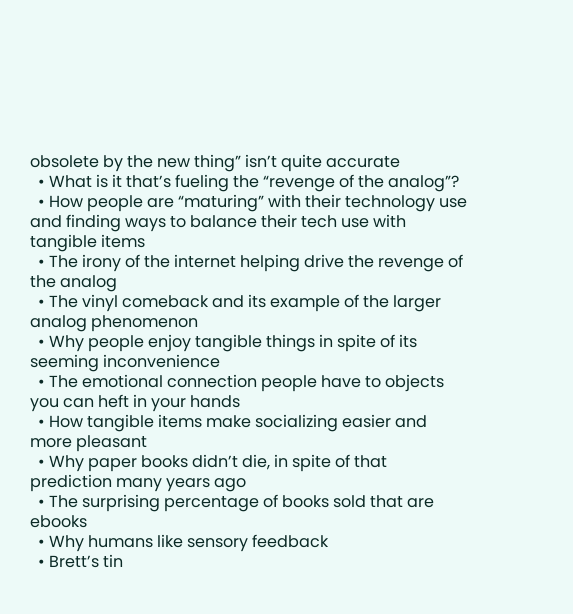obsolete by the new thing” isn’t quite accurate
  • What is it that’s fueling the “revenge of the analog”?
  • How people are “maturing” with their technology use and finding ways to balance their tech use with tangible items
  • The irony of the internet helping drive the revenge of the analog
  • The vinyl comeback and its example of the larger analog phenomenon
  • Why people enjoy tangible things in spite of its seeming inconvenience
  • The emotional connection people have to objects you can heft in your hands
  • How tangible items make socializing easier and more pleasant
  • Why paper books didn’t die, in spite of that prediction many years ago
  • The surprising percentage of books sold that are ebooks
  • Why humans like sensory feedback
  • Brett’s tin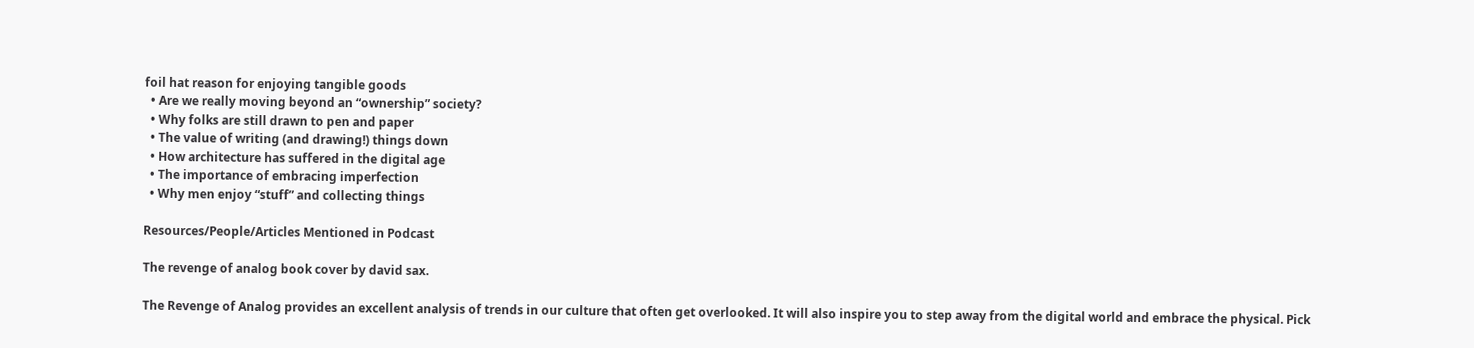foil hat reason for enjoying tangible goods
  • Are we really moving beyond an “ownership” society?
  • Why folks are still drawn to pen and paper
  • The value of writing (and drawing!) things down
  • How architecture has suffered in the digital age
  • The importance of embracing imperfection
  • Why men enjoy “stuff” and collecting things

Resources/People/Articles Mentioned in Podcast

The revenge of analog book cover by david sax.

The Revenge of Analog provides an excellent analysis of trends in our culture that often get overlooked. It will also inspire you to step away from the digital world and embrace the physical. Pick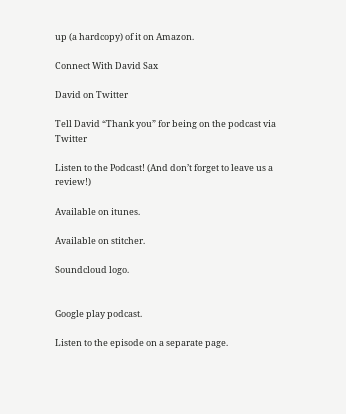up (a hardcopy) of it on Amazon.

Connect With David Sax

David on Twitter

Tell David “Thank you” for being on the podcast via Twitter

Listen to the Podcast! (And don’t forget to leave us a review!)

Available on itunes.

Available on stitcher.

Soundcloud logo.


Google play podcast.

Listen to the episode on a separate page.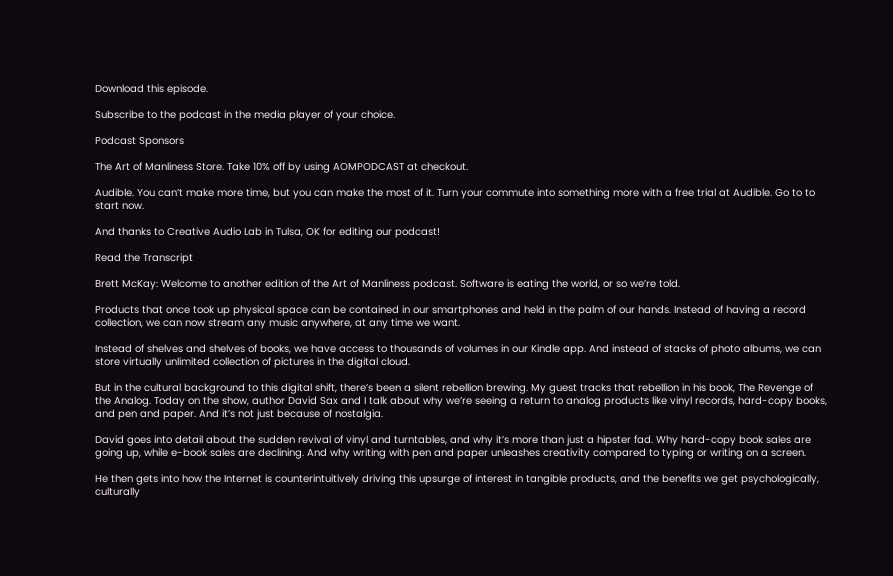Download this episode.

Subscribe to the podcast in the media player of your choice.

Podcast Sponsors

The Art of Manliness Store. Take 10% off by using AOMPODCAST at checkout.

Audible. You can’t make more time, but you can make the most of it. Turn your commute into something more with a free trial at Audible. Go to to start now.

And thanks to Creative Audio Lab in Tulsa, OK for editing our podcast!

Read the Transcript

Brett McKay: Welcome to another edition of the Art of Manliness podcast. Software is eating the world, or so we’re told.

Products that once took up physical space can be contained in our smartphones and held in the palm of our hands. Instead of having a record collection, we can now stream any music anywhere, at any time we want.

Instead of shelves and shelves of books, we have access to thousands of volumes in our Kindle app. And instead of stacks of photo albums, we can store virtually unlimited collection of pictures in the digital cloud.

But in the cultural background to this digital shift, there’s been a silent rebellion brewing. My guest tracks that rebellion in his book, The Revenge of the Analog. Today on the show, author David Sax and I talk about why we’re seeing a return to analog products like vinyl records, hard-copy books, and pen and paper. And it’s not just because of nostalgia.

David goes into detail about the sudden revival of vinyl and turntables, and why it’s more than just a hipster fad. Why hard-copy book sales are going up, while e-book sales are declining. And why writing with pen and paper unleashes creativity compared to typing or writing on a screen.

He then gets into how the Internet is counterintuitively driving this upsurge of interest in tangible products, and the benefits we get psychologically, culturally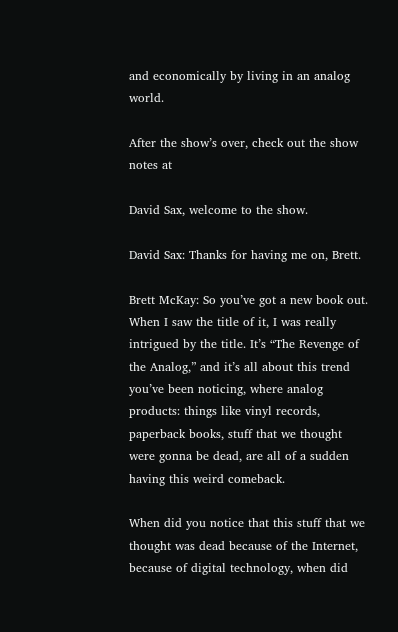and economically by living in an analog world.

After the show’s over, check out the show notes at

David Sax, welcome to the show.

David Sax: Thanks for having me on, Brett.

Brett McKay: So you’ve got a new book out. When I saw the title of it, I was really intrigued by the title. It’s “The Revenge of the Analog,” and it’s all about this trend you’ve been noticing, where analog products: things like vinyl records, paperback books, stuff that we thought were gonna be dead, are all of a sudden having this weird comeback.

When did you notice that this stuff that we thought was dead because of the Internet, because of digital technology, when did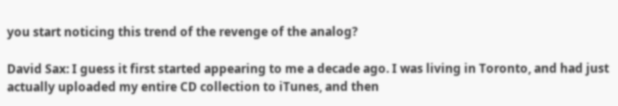you start noticing this trend of the revenge of the analog?

David Sax: I guess it first started appearing to me a decade ago. I was living in Toronto, and had just actually uploaded my entire CD collection to iTunes, and then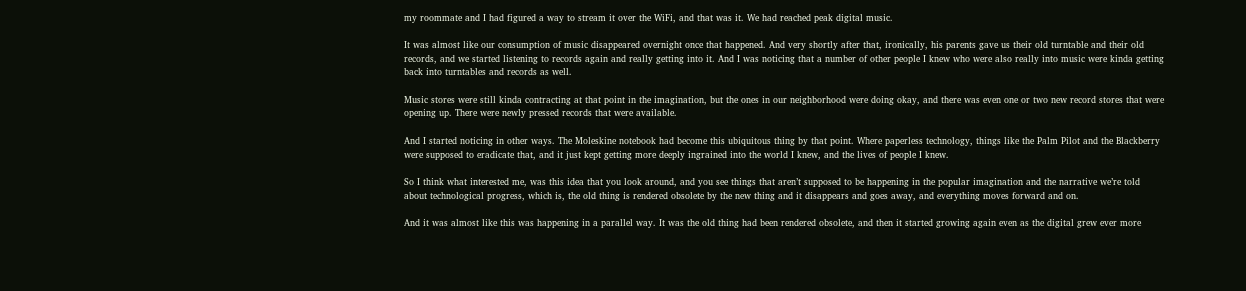my roommate and I had figured a way to stream it over the WiFi, and that was it. We had reached peak digital music.

It was almost like our consumption of music disappeared overnight once that happened. And very shortly after that, ironically, his parents gave us their old turntable and their old records, and we started listening to records again and really getting into it. And I was noticing that a number of other people I knew who were also really into music were kinda getting back into turntables and records as well.

Music stores were still kinda contracting at that point in the imagination, but the ones in our neighborhood were doing okay, and there was even one or two new record stores that were opening up. There were newly pressed records that were available.

And I started noticing in other ways. The Moleskine notebook had become this ubiquitous thing by that point. Where paperless technology, things like the Palm Pilot and the Blackberry were supposed to eradicate that, and it just kept getting more deeply ingrained into the world I knew, and the lives of people I knew.

So I think what interested me, was this idea that you look around, and you see things that aren’t supposed to be happening in the popular imagination and the narrative we’re told about technological progress, which is, the old thing is rendered obsolete by the new thing and it disappears and goes away, and everything moves forward and on.

And it was almost like this was happening in a parallel way. It was the old thing had been rendered obsolete, and then it started growing again even as the digital grew ever more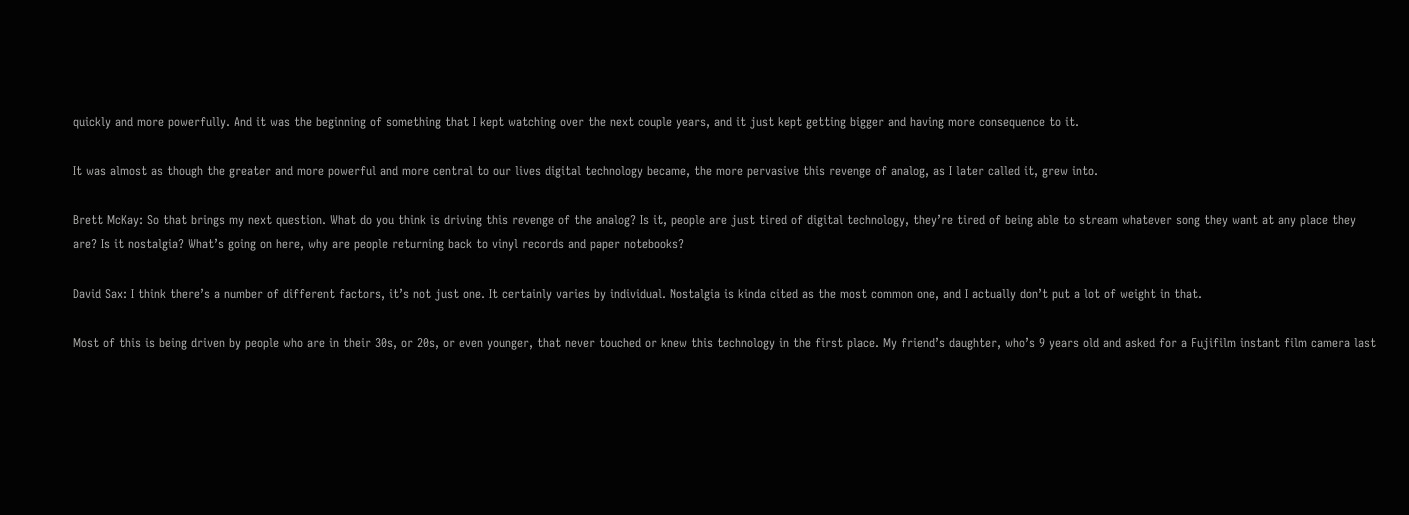quickly and more powerfully. And it was the beginning of something that I kept watching over the next couple years, and it just kept getting bigger and having more consequence to it.

It was almost as though the greater and more powerful and more central to our lives digital technology became, the more pervasive this revenge of analog, as I later called it, grew into.

Brett McKay: So that brings my next question. What do you think is driving this revenge of the analog? Is it, people are just tired of digital technology, they’re tired of being able to stream whatever song they want at any place they are? Is it nostalgia? What’s going on here, why are people returning back to vinyl records and paper notebooks?

David Sax: I think there’s a number of different factors, it’s not just one. It certainly varies by individual. Nostalgia is kinda cited as the most common one, and I actually don’t put a lot of weight in that.

Most of this is being driven by people who are in their 30s, or 20s, or even younger, that never touched or knew this technology in the first place. My friend’s daughter, who’s 9 years old and asked for a Fujifilm instant film camera last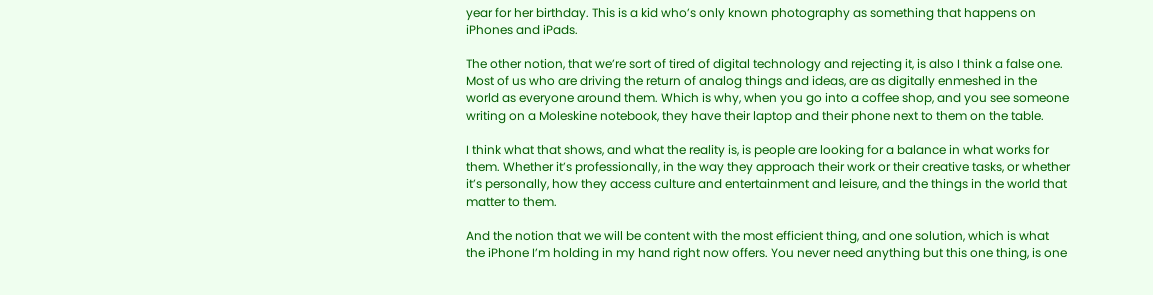year for her birthday. This is a kid who’s only known photography as something that happens on iPhones and iPads.

The other notion, that we’re sort of tired of digital technology and rejecting it, is also I think a false one. Most of us who are driving the return of analog things and ideas, are as digitally enmeshed in the world as everyone around them. Which is why, when you go into a coffee shop, and you see someone writing on a Moleskine notebook, they have their laptop and their phone next to them on the table.

I think what that shows, and what the reality is, is people are looking for a balance in what works for them. Whether it’s professionally, in the way they approach their work or their creative tasks, or whether it’s personally, how they access culture and entertainment and leisure, and the things in the world that matter to them.

And the notion that we will be content with the most efficient thing, and one solution, which is what the iPhone I’m holding in my hand right now offers. You never need anything but this one thing, is one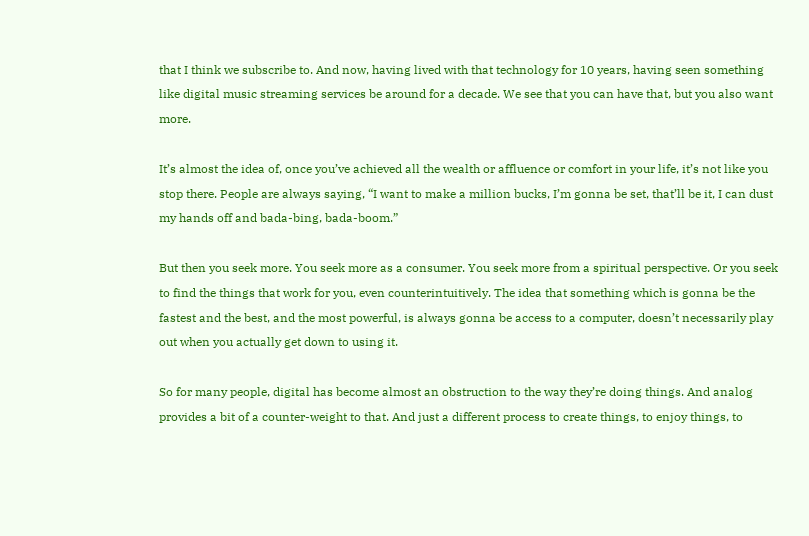that I think we subscribe to. And now, having lived with that technology for 10 years, having seen something like digital music streaming services be around for a decade. We see that you can have that, but you also want more.

It’s almost the idea of, once you’ve achieved all the wealth or affluence or comfort in your life, it’s not like you stop there. People are always saying, “I want to make a million bucks, I’m gonna be set, that’ll be it, I can dust my hands off and bada-bing, bada-boom.”

But then you seek more. You seek more as a consumer. You seek more from a spiritual perspective. Or you seek to find the things that work for you, even counterintuitively. The idea that something which is gonna be the fastest and the best, and the most powerful, is always gonna be access to a computer, doesn’t necessarily play out when you actually get down to using it.

So for many people, digital has become almost an obstruction to the way they’re doing things. And analog provides a bit of a counter-weight to that. And just a different process to create things, to enjoy things, to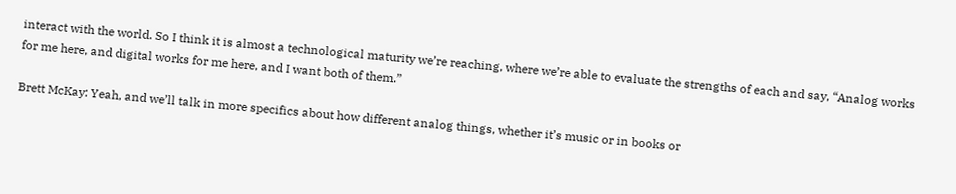interact with the world. So I think it is almost a technological maturity we’re reaching, where we’re able to evaluate the strengths of each and say, “Analog works for me here, and digital works for me here, and I want both of them.”

Brett McKay: Yeah, and we’ll talk in more specifics about how different analog things, whether it’s music or in books or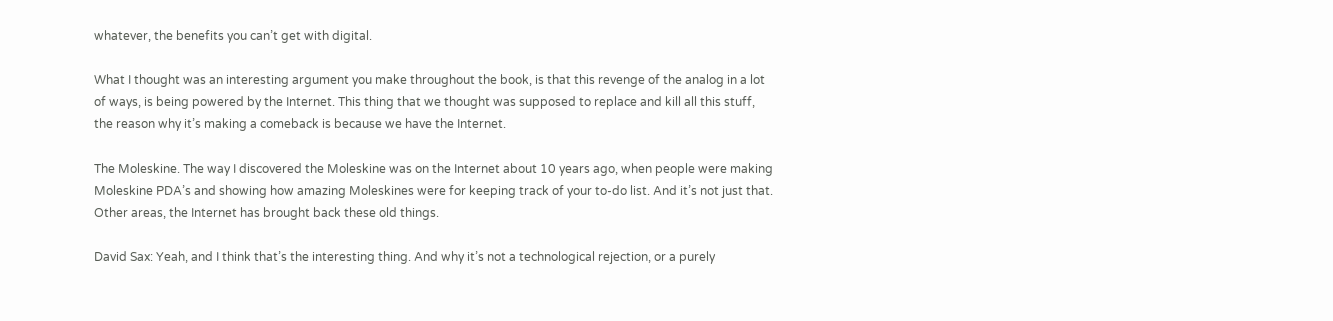whatever, the benefits you can’t get with digital.

What I thought was an interesting argument you make throughout the book, is that this revenge of the analog in a lot of ways, is being powered by the Internet. This thing that we thought was supposed to replace and kill all this stuff, the reason why it’s making a comeback is because we have the Internet.

The Moleskine. The way I discovered the Moleskine was on the Internet about 10 years ago, when people were making Moleskine PDA’s and showing how amazing Moleskines were for keeping track of your to-do list. And it’s not just that. Other areas, the Internet has brought back these old things.

David Sax: Yeah, and I think that’s the interesting thing. And why it’s not a technological rejection, or a purely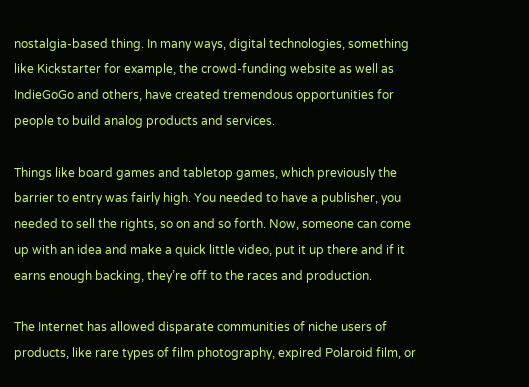nostalgia-based thing. In many ways, digital technologies, something like Kickstarter for example, the crowd-funding website as well as IndieGoGo and others, have created tremendous opportunities for people to build analog products and services.

Things like board games and tabletop games, which previously the barrier to entry was fairly high. You needed to have a publisher, you needed to sell the rights, so on and so forth. Now, someone can come up with an idea and make a quick little video, put it up there and if it earns enough backing, they’re off to the races and production.

The Internet has allowed disparate communities of niche users of products, like rare types of film photography, expired Polaroid film, or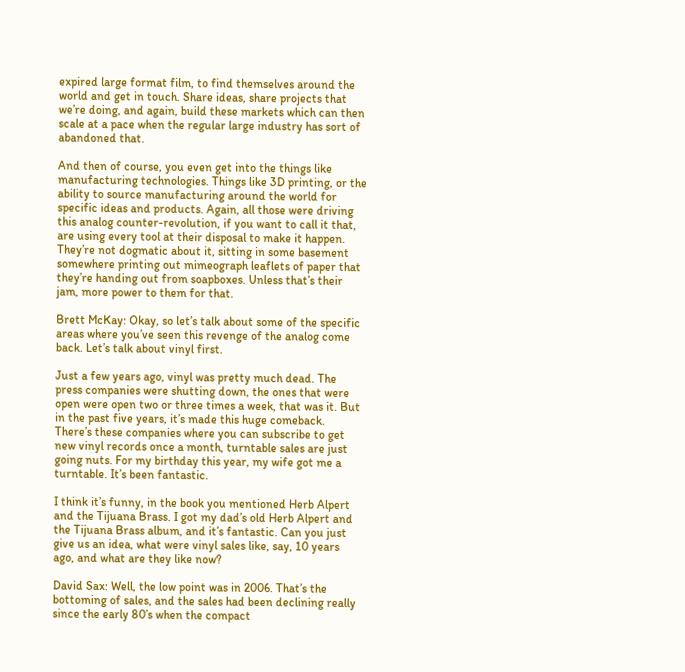expired large format film, to find themselves around the world and get in touch. Share ideas, share projects that we’re doing, and again, build these markets which can then scale at a pace when the regular large industry has sort of abandoned that.

And then of course, you even get into the things like manufacturing technologies. Things like 3D printing, or the ability to source manufacturing around the world for specific ideas and products. Again, all those were driving this analog counter-revolution, if you want to call it that, are using every tool at their disposal to make it happen. They’re not dogmatic about it, sitting in some basement somewhere printing out mimeograph leaflets of paper that they’re handing out from soapboxes. Unless that’s their jam, more power to them for that.

Brett McKay: Okay, so let’s talk about some of the specific areas where you’ve seen this revenge of the analog come back. Let’s talk about vinyl first.

Just a few years ago, vinyl was pretty much dead. The press companies were shutting down, the ones that were open were open two or three times a week, that was it. But in the past five years, it’s made this huge comeback. There’s these companies where you can subscribe to get new vinyl records once a month, turntable sales are just going nuts. For my birthday this year, my wife got me a turntable. It’s been fantastic.

I think it’s funny, in the book you mentioned Herb Alpert and the Tijuana Brass. I got my dad’s old Herb Alpert and the Tijuana Brass album, and it’s fantastic. Can you just give us an idea, what were vinyl sales like, say, 10 years ago, and what are they like now?

David Sax: Well, the low point was in 2006. That’s the bottoming of sales, and the sales had been declining really since the early 80’s when the compact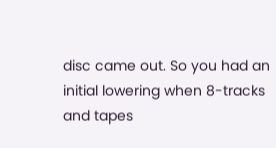disc came out. So you had an initial lowering when 8-tracks and tapes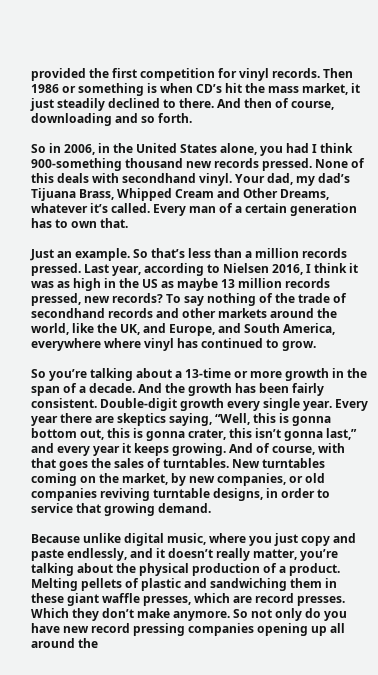provided the first competition for vinyl records. Then 1986 or something is when CD’s hit the mass market, it just steadily declined to there. And then of course, downloading and so forth.

So in 2006, in the United States alone, you had I think 900-something thousand new records pressed. None of this deals with secondhand vinyl. Your dad, my dad’s Tijuana Brass, Whipped Cream and Other Dreams, whatever it’s called. Every man of a certain generation has to own that.

Just an example. So that’s less than a million records pressed. Last year, according to Nielsen 2016, I think it was as high in the US as maybe 13 million records pressed, new records? To say nothing of the trade of secondhand records and other markets around the world, like the UK, and Europe, and South America, everywhere where vinyl has continued to grow.

So you’re talking about a 13-time or more growth in the span of a decade. And the growth has been fairly consistent. Double-digit growth every single year. Every year there are skeptics saying, “Well, this is gonna bottom out, this is gonna crater, this isn’t gonna last,” and every year it keeps growing. And of course, with that goes the sales of turntables. New turntables coming on the market, by new companies, or old companies reviving turntable designs, in order to service that growing demand.

Because unlike digital music, where you just copy and paste endlessly, and it doesn’t really matter, you’re talking about the physical production of a product. Melting pellets of plastic and sandwiching them in these giant waffle presses, which are record presses. Which they don’t make anymore. So not only do you have new record pressing companies opening up all around the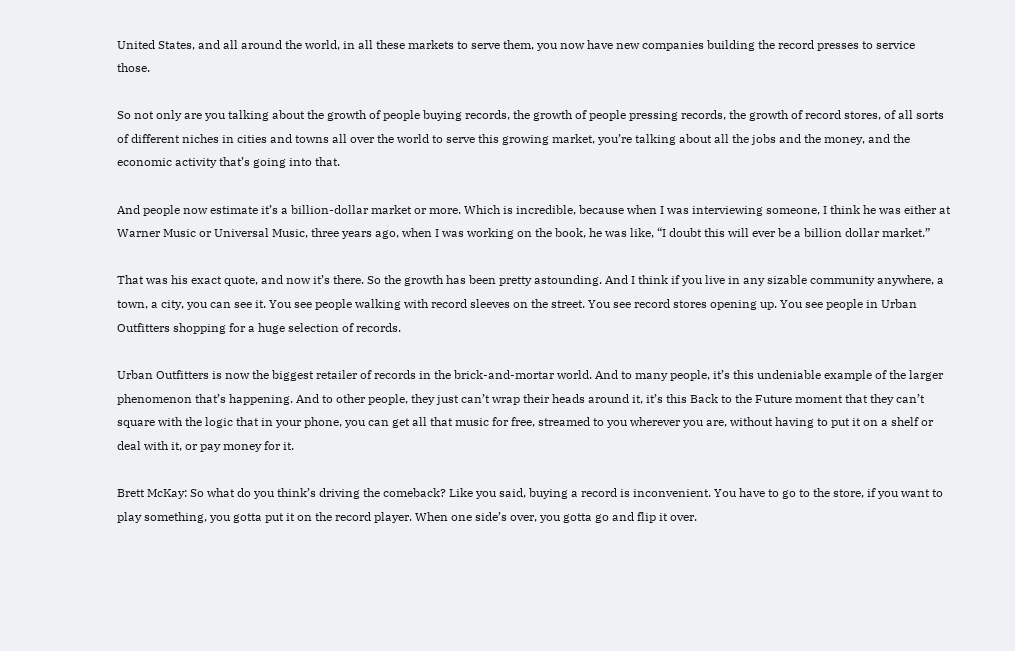United States, and all around the world, in all these markets to serve them, you now have new companies building the record presses to service those.

So not only are you talking about the growth of people buying records, the growth of people pressing records, the growth of record stores, of all sorts of different niches in cities and towns all over the world to serve this growing market, you’re talking about all the jobs and the money, and the economic activity that’s going into that.

And people now estimate it’s a billion-dollar market or more. Which is incredible, because when I was interviewing someone, I think he was either at Warner Music or Universal Music, three years ago, when I was working on the book, he was like, “I doubt this will ever be a billion dollar market.”

That was his exact quote, and now it’s there. So the growth has been pretty astounding. And I think if you live in any sizable community anywhere, a town, a city, you can see it. You see people walking with record sleeves on the street. You see record stores opening up. You see people in Urban Outfitters shopping for a huge selection of records.

Urban Outfitters is now the biggest retailer of records in the brick-and-mortar world. And to many people, it’s this undeniable example of the larger phenomenon that’s happening. And to other people, they just can’t wrap their heads around it, it’s this Back to the Future moment that they can’t square with the logic that in your phone, you can get all that music for free, streamed to you wherever you are, without having to put it on a shelf or deal with it, or pay money for it.

Brett McKay: So what do you think’s driving the comeback? Like you said, buying a record is inconvenient. You have to go to the store, if you want to play something, you gotta put it on the record player. When one side’s over, you gotta go and flip it over.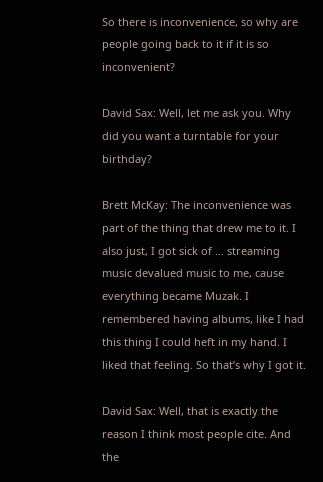So there is inconvenience, so why are people going back to it if it is so inconvenient?

David Sax: Well, let me ask you. Why did you want a turntable for your birthday?

Brett McKay: The inconvenience was part of the thing that drew me to it. I also just, I got sick of … streaming music devalued music to me, cause everything became Muzak. I remembered having albums, like I had this thing I could heft in my hand. I liked that feeling. So that’s why I got it.

David Sax: Well, that is exactly the reason I think most people cite. And the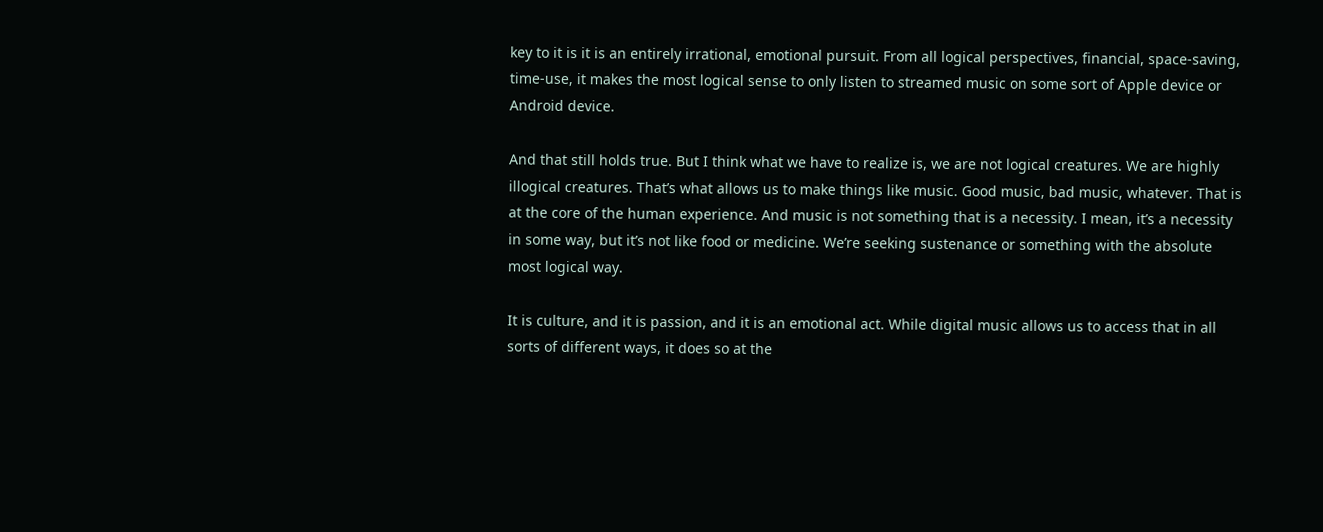key to it is it is an entirely irrational, emotional pursuit. From all logical perspectives, financial, space-saving, time-use, it makes the most logical sense to only listen to streamed music on some sort of Apple device or Android device.

And that still holds true. But I think what we have to realize is, we are not logical creatures. We are highly illogical creatures. That’s what allows us to make things like music. Good music, bad music, whatever. That is at the core of the human experience. And music is not something that is a necessity. I mean, it’s a necessity in some way, but it’s not like food or medicine. We’re seeking sustenance or something with the absolute most logical way.

It is culture, and it is passion, and it is an emotional act. While digital music allows us to access that in all sorts of different ways, it does so at the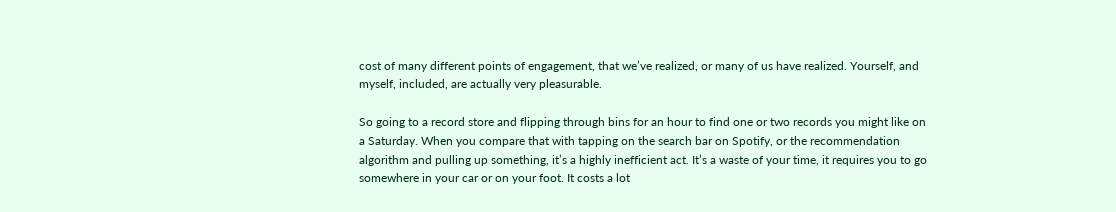cost of many different points of engagement, that we’ve realized, or many of us have realized. Yourself, and myself, included, are actually very pleasurable.

So going to a record store and flipping through bins for an hour to find one or two records you might like on a Saturday. When you compare that with tapping on the search bar on Spotify, or the recommendation algorithm and pulling up something, it’s a highly inefficient act. It’s a waste of your time, it requires you to go somewhere in your car or on your foot. It costs a lot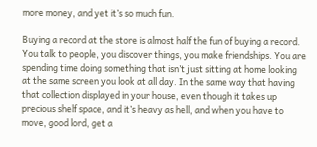more money, and yet it’s so much fun.

Buying a record at the store is almost half the fun of buying a record. You talk to people, you discover things, you make friendships. You are spending time doing something that isn’t just sitting at home looking at the same screen you look at all day. In the same way that having that collection displayed in your house, even though it takes up precious shelf space, and it’s heavy as hell, and when you have to move, good lord, get a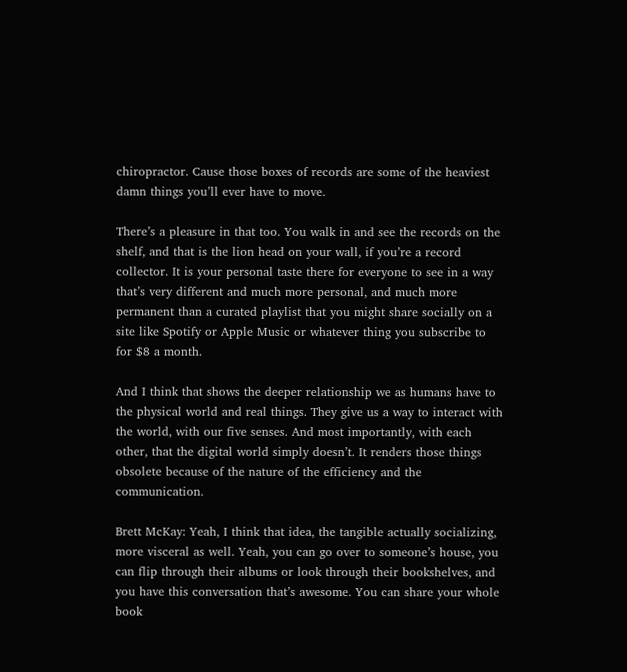chiropractor. Cause those boxes of records are some of the heaviest damn things you’ll ever have to move.

There’s a pleasure in that too. You walk in and see the records on the shelf, and that is the lion head on your wall, if you’re a record collector. It is your personal taste there for everyone to see in a way that’s very different and much more personal, and much more permanent than a curated playlist that you might share socially on a site like Spotify or Apple Music or whatever thing you subscribe to for $8 a month.

And I think that shows the deeper relationship we as humans have to the physical world and real things. They give us a way to interact with the world, with our five senses. And most importantly, with each other, that the digital world simply doesn’t. It renders those things obsolete because of the nature of the efficiency and the communication.

Brett McKay: Yeah, I think that idea, the tangible actually socializing, more visceral as well. Yeah, you can go over to someone’s house, you can flip through their albums or look through their bookshelves, and you have this conversation that’s awesome. You can share your whole book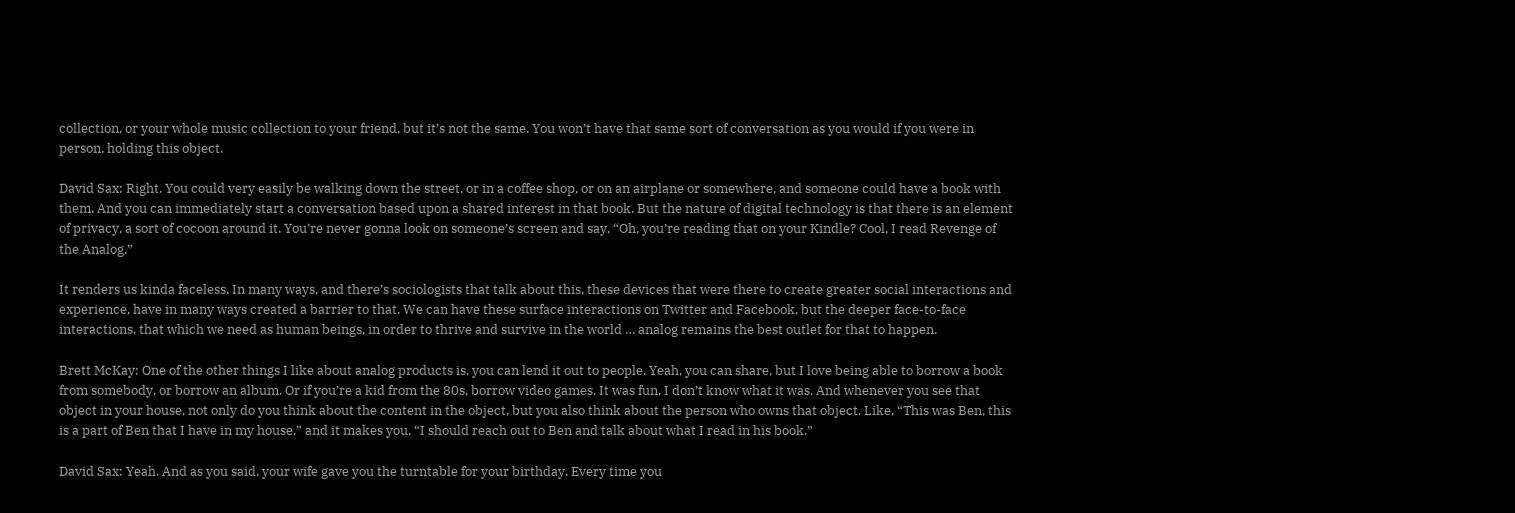collection, or your whole music collection to your friend, but it’s not the same. You won’t have that same sort of conversation as you would if you were in person, holding this object.

David Sax: Right. You could very easily be walking down the street, or in a coffee shop, or on an airplane or somewhere, and someone could have a book with them. And you can immediately start a conversation based upon a shared interest in that book. But the nature of digital technology is that there is an element of privacy, a sort of cocoon around it. You’re never gonna look on someone’s screen and say, “Oh, you’re reading that on your Kindle? Cool, I read Revenge of the Analog.”

It renders us kinda faceless. In many ways, and there’s sociologists that talk about this, these devices that were there to create greater social interactions and experience, have in many ways created a barrier to that. We can have these surface interactions on Twitter and Facebook, but the deeper face-to-face interactions, that which we need as human beings, in order to thrive and survive in the world … analog remains the best outlet for that to happen.

Brett McKay: One of the other things I like about analog products is, you can lend it out to people. Yeah, you can share, but I love being able to borrow a book from somebody, or borrow an album. Or if you’re a kid from the 80s, borrow video games. It was fun, I don’t know what it was. And whenever you see that object in your house, not only do you think about the content in the object, but you also think about the person who owns that object. Like, “This was Ben, this is a part of Ben that I have in my house,” and it makes you, “I should reach out to Ben and talk about what I read in his book.”

David Sax: Yeah. And as you said, your wife gave you the turntable for your birthday. Every time you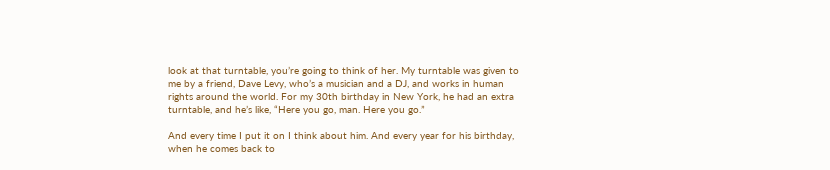look at that turntable, you’re going to think of her. My turntable was given to me by a friend, Dave Levy, who’s a musician and a DJ, and works in human rights around the world. For my 30th birthday in New York, he had an extra turntable, and he’s like, “Here you go, man. Here you go.”

And every time I put it on I think about him. And every year for his birthday, when he comes back to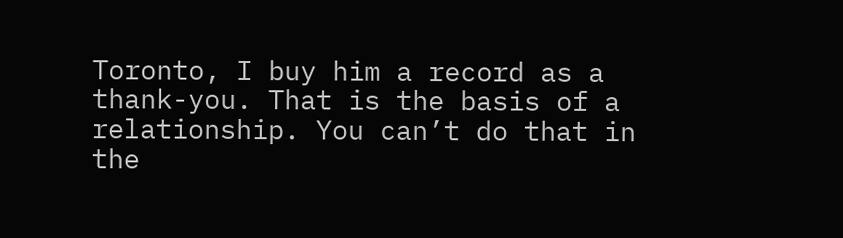Toronto, I buy him a record as a thank-you. That is the basis of a relationship. You can’t do that in the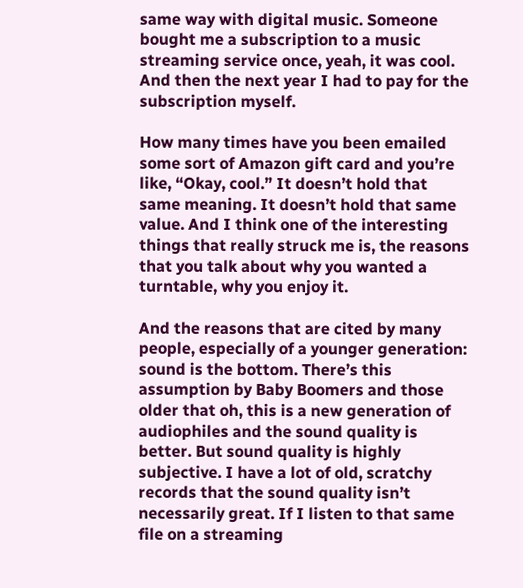same way with digital music. Someone bought me a subscription to a music streaming service once, yeah, it was cool. And then the next year I had to pay for the subscription myself.

How many times have you been emailed some sort of Amazon gift card and you’re like, “Okay, cool.” It doesn’t hold that same meaning. It doesn’t hold that same value. And I think one of the interesting things that really struck me is, the reasons that you talk about why you wanted a turntable, why you enjoy it.

And the reasons that are cited by many people, especially of a younger generation: sound is the bottom. There’s this assumption by Baby Boomers and those older that oh, this is a new generation of audiophiles and the sound quality is better. But sound quality is highly subjective. I have a lot of old, scratchy records that the sound quality isn’t necessarily great. If I listen to that same file on a streaming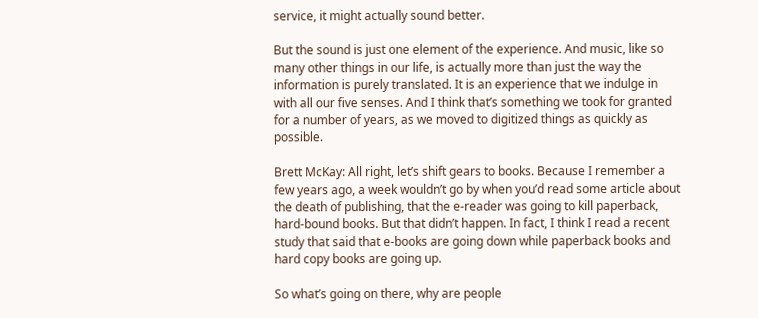service, it might actually sound better.

But the sound is just one element of the experience. And music, like so many other things in our life, is actually more than just the way the information is purely translated. It is an experience that we indulge in with all our five senses. And I think that’s something we took for granted for a number of years, as we moved to digitized things as quickly as possible.

Brett McKay: All right, let’s shift gears to books. Because I remember a few years ago, a week wouldn’t go by when you’d read some article about the death of publishing, that the e-reader was going to kill paperback, hard-bound books. But that didn’t happen. In fact, I think I read a recent study that said that e-books are going down while paperback books and hard copy books are going up.

So what’s going on there, why are people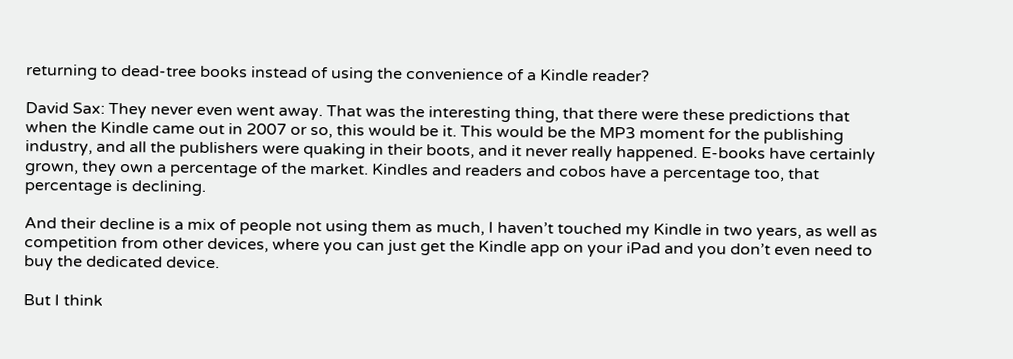returning to dead-tree books instead of using the convenience of a Kindle reader?

David Sax: They never even went away. That was the interesting thing, that there were these predictions that when the Kindle came out in 2007 or so, this would be it. This would be the MP3 moment for the publishing industry, and all the publishers were quaking in their boots, and it never really happened. E-books have certainly grown, they own a percentage of the market. Kindles and readers and cobos have a percentage too, that percentage is declining.

And their decline is a mix of people not using them as much, I haven’t touched my Kindle in two years, as well as competition from other devices, where you can just get the Kindle app on your iPad and you don’t even need to buy the dedicated device.

But I think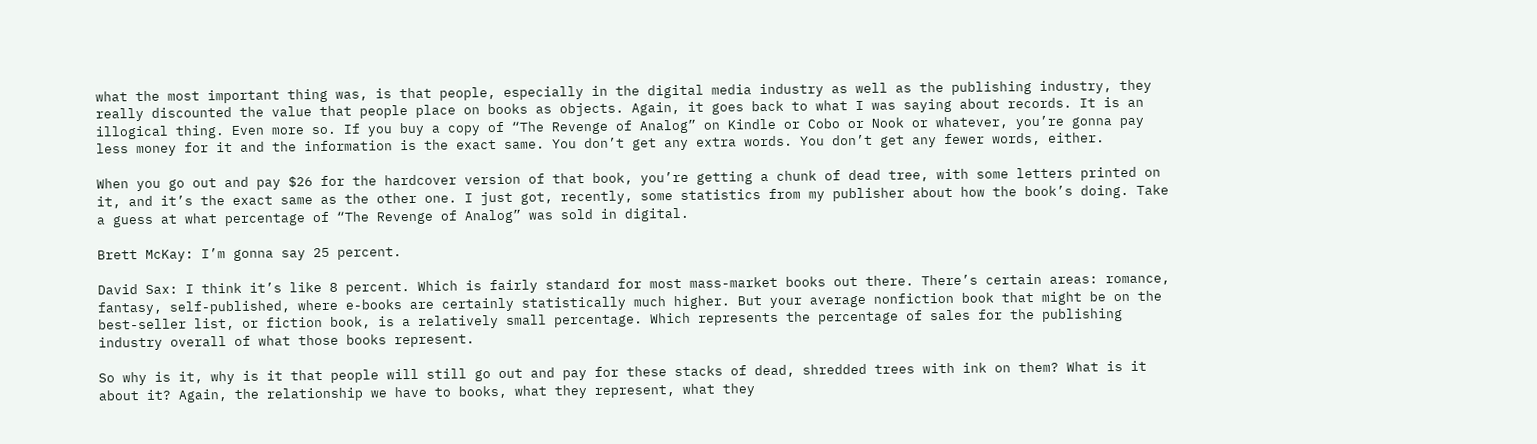what the most important thing was, is that people, especially in the digital media industry as well as the publishing industry, they really discounted the value that people place on books as objects. Again, it goes back to what I was saying about records. It is an illogical thing. Even more so. If you buy a copy of “The Revenge of Analog” on Kindle or Cobo or Nook or whatever, you’re gonna pay less money for it and the information is the exact same. You don’t get any extra words. You don’t get any fewer words, either.

When you go out and pay $26 for the hardcover version of that book, you’re getting a chunk of dead tree, with some letters printed on it, and it’s the exact same as the other one. I just got, recently, some statistics from my publisher about how the book’s doing. Take a guess at what percentage of “The Revenge of Analog” was sold in digital.

Brett McKay: I’m gonna say 25 percent.

David Sax: I think it’s like 8 percent. Which is fairly standard for most mass-market books out there. There’s certain areas: romance, fantasy, self-published, where e-books are certainly statistically much higher. But your average nonfiction book that might be on the best-seller list, or fiction book, is a relatively small percentage. Which represents the percentage of sales for the publishing industry overall of what those books represent.

So why is it, why is it that people will still go out and pay for these stacks of dead, shredded trees with ink on them? What is it about it? Again, the relationship we have to books, what they represent, what they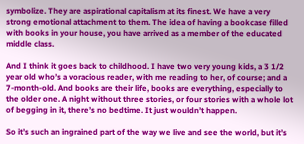symbolize. They are aspirational capitalism at its finest. We have a very strong emotional attachment to them. The idea of having a bookcase filled with books in your house, you have arrived as a member of the educated middle class.

And I think it goes back to childhood. I have two very young kids, a 3 1/2 year old who’s a voracious reader, with me reading to her, of course; and a 7-month-old. And books are their life, books are everything, especially to the older one. A night without three stories, or four stories with a whole lot of begging in it, there’s no bedtime. It just wouldn’t happen.

So it’s such an ingrained part of the way we live and see the world, but it’s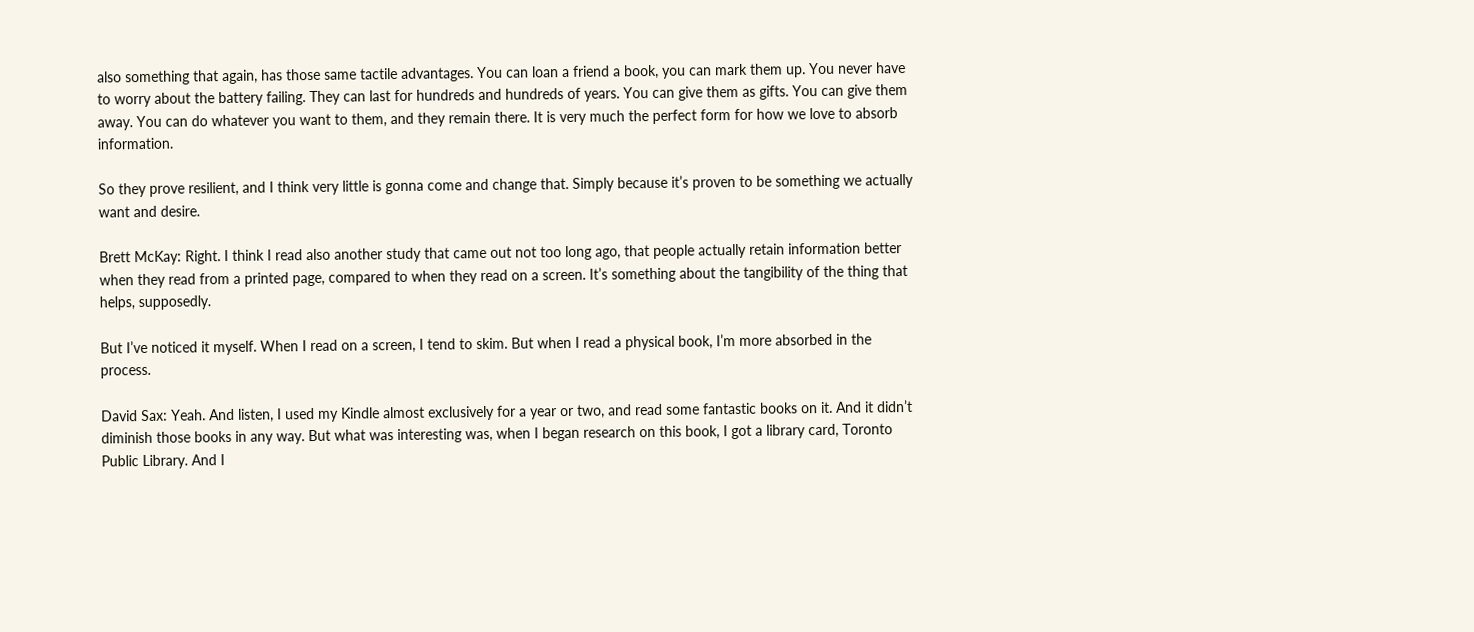also something that again, has those same tactile advantages. You can loan a friend a book, you can mark them up. You never have to worry about the battery failing. They can last for hundreds and hundreds of years. You can give them as gifts. You can give them away. You can do whatever you want to them, and they remain there. It is very much the perfect form for how we love to absorb information.

So they prove resilient, and I think very little is gonna come and change that. Simply because it’s proven to be something we actually want and desire.

Brett McKay: Right. I think I read also another study that came out not too long ago, that people actually retain information better when they read from a printed page, compared to when they read on a screen. It’s something about the tangibility of the thing that helps, supposedly.

But I’ve noticed it myself. When I read on a screen, I tend to skim. But when I read a physical book, I’m more absorbed in the process.

David Sax: Yeah. And listen, I used my Kindle almost exclusively for a year or two, and read some fantastic books on it. And it didn’t diminish those books in any way. But what was interesting was, when I began research on this book, I got a library card, Toronto Public Library. And I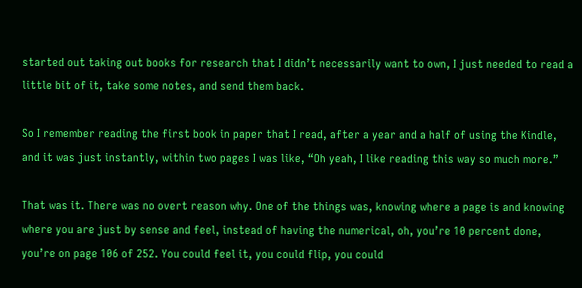started out taking out books for research that I didn’t necessarily want to own, I just needed to read a little bit of it, take some notes, and send them back.

So I remember reading the first book in paper that I read, after a year and a half of using the Kindle, and it was just instantly, within two pages I was like, “Oh yeah, I like reading this way so much more.”

That was it. There was no overt reason why. One of the things was, knowing where a page is and knowing where you are just by sense and feel, instead of having the numerical, oh, you’re 10 percent done, you’re on page 106 of 252. You could feel it, you could flip, you could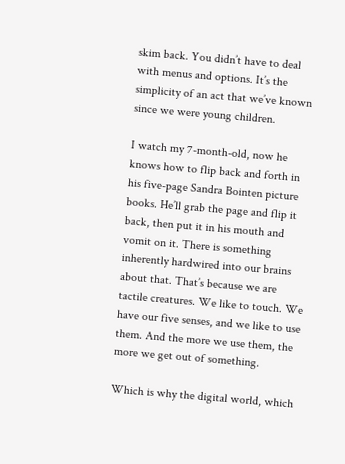skim back. You didn’t have to deal with menus and options. It’s the simplicity of an act that we’ve known since we were young children.

I watch my 7-month-old, now he knows how to flip back and forth in his five-page Sandra Bointen picture books. He’ll grab the page and flip it back, then put it in his mouth and vomit on it. There is something inherently hardwired into our brains about that. That’s because we are tactile creatures. We like to touch. We have our five senses, and we like to use them. And the more we use them, the more we get out of something.

Which is why the digital world, which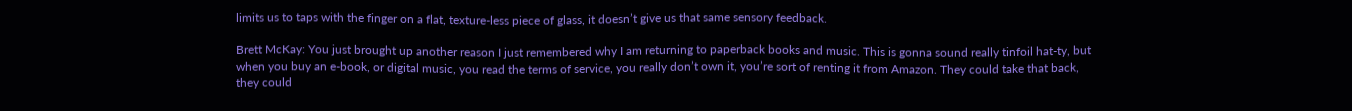limits us to taps with the finger on a flat, texture-less piece of glass, it doesn’t give us that same sensory feedback.

Brett McKay: You just brought up another reason I just remembered why I am returning to paperback books and music. This is gonna sound really tinfoil hat-ty, but when you buy an e-book, or digital music, you read the terms of service, you really don’t own it, you’re sort of renting it from Amazon. They could take that back, they could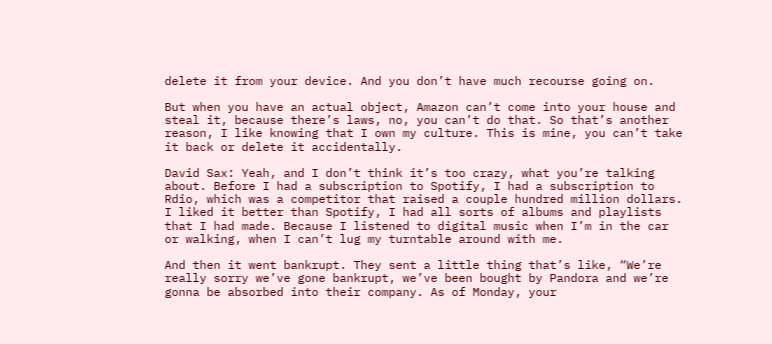delete it from your device. And you don’t have much recourse going on.

But when you have an actual object, Amazon can’t come into your house and steal it, because there’s laws, no, you can’t do that. So that’s another reason, I like knowing that I own my culture. This is mine, you can’t take it back or delete it accidentally.

David Sax: Yeah, and I don’t think it’s too crazy, what you’re talking about. Before I had a subscription to Spotify, I had a subscription to Rdio, which was a competitor that raised a couple hundred million dollars. I liked it better than Spotify, I had all sorts of albums and playlists that I had made. Because I listened to digital music when I’m in the car or walking, when I can’t lug my turntable around with me.

And then it went bankrupt. They sent a little thing that’s like, “We’re really sorry we’ve gone bankrupt, we’ve been bought by Pandora and we’re gonna be absorbed into their company. As of Monday, your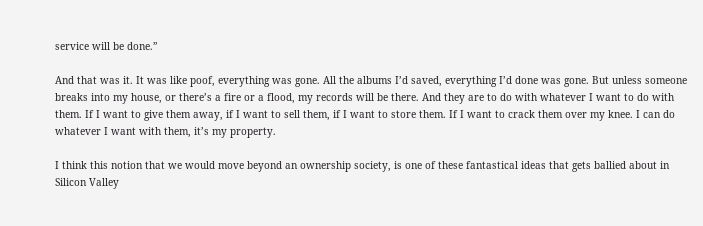service will be done.”

And that was it. It was like poof, everything was gone. All the albums I’d saved, everything I’d done was gone. But unless someone breaks into my house, or there’s a fire or a flood, my records will be there. And they are to do with whatever I want to do with them. If I want to give them away, if I want to sell them, if I want to store them. If I want to crack them over my knee. I can do whatever I want with them, it’s my property.

I think this notion that we would move beyond an ownership society, is one of these fantastical ideas that gets ballied about in Silicon Valley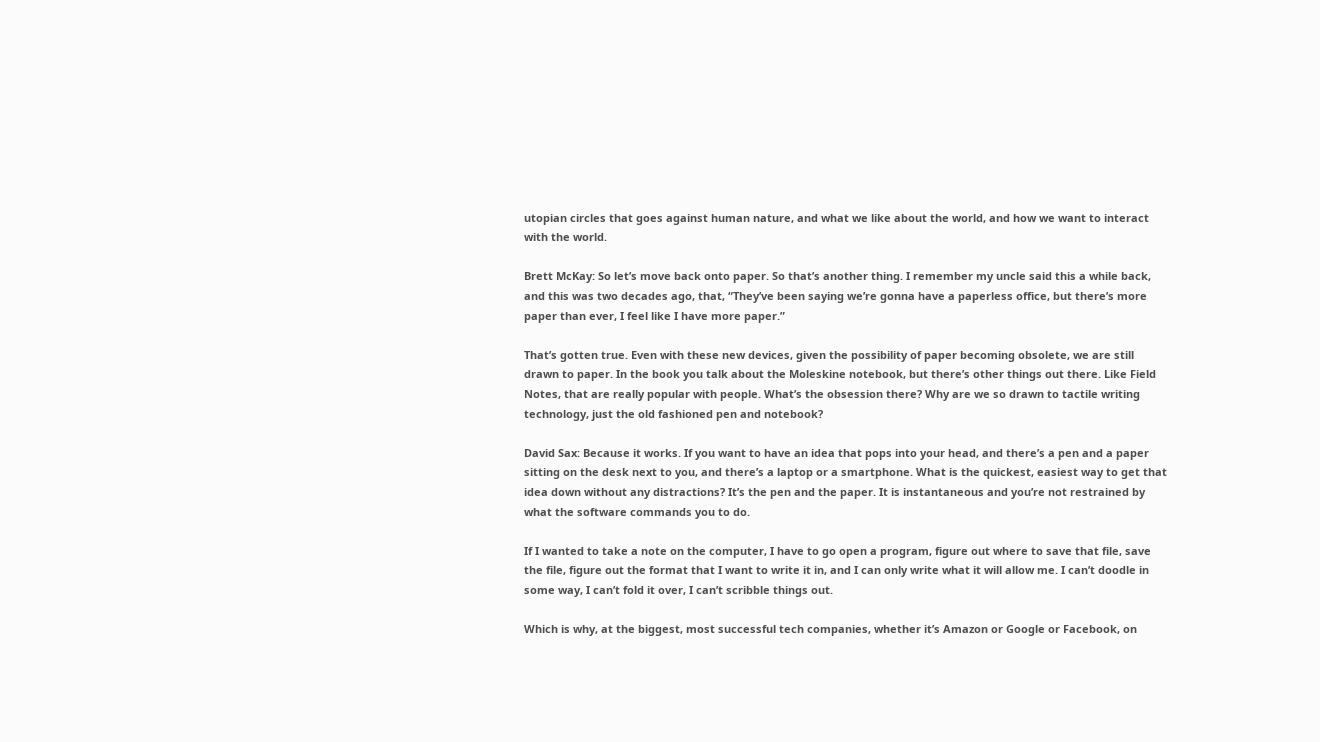utopian circles that goes against human nature, and what we like about the world, and how we want to interact with the world.

Brett McKay: So let’s move back onto paper. So that’s another thing. I remember my uncle said this a while back, and this was two decades ago, that, “They’ve been saying we’re gonna have a paperless office, but there’s more paper than ever, I feel like I have more paper.”

That’s gotten true. Even with these new devices, given the possibility of paper becoming obsolete, we are still drawn to paper. In the book you talk about the Moleskine notebook, but there’s other things out there. Like Field Notes, that are really popular with people. What’s the obsession there? Why are we so drawn to tactile writing technology, just the old fashioned pen and notebook?

David Sax: Because it works. If you want to have an idea that pops into your head, and there’s a pen and a paper sitting on the desk next to you, and there’s a laptop or a smartphone. What is the quickest, easiest way to get that idea down without any distractions? It’s the pen and the paper. It is instantaneous and you’re not restrained by what the software commands you to do.

If I wanted to take a note on the computer, I have to go open a program, figure out where to save that file, save the file, figure out the format that I want to write it in, and I can only write what it will allow me. I can’t doodle in some way, I can’t fold it over, I can’t scribble things out.

Which is why, at the biggest, most successful tech companies, whether it’s Amazon or Google or Facebook, on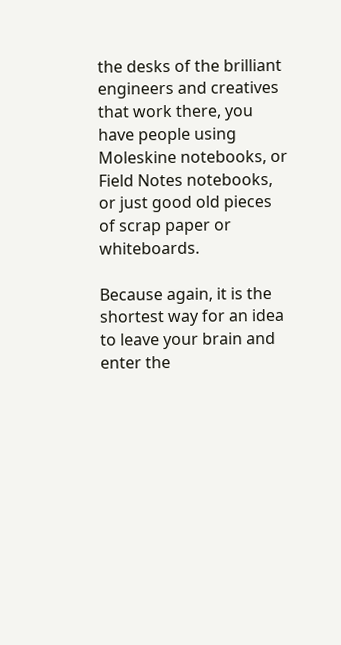the desks of the brilliant engineers and creatives that work there, you have people using Moleskine notebooks, or Field Notes notebooks, or just good old pieces of scrap paper or whiteboards.

Because again, it is the shortest way for an idea to leave your brain and enter the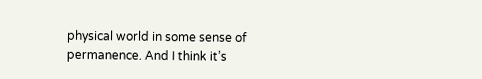physical world in some sense of permanence. And I think it’s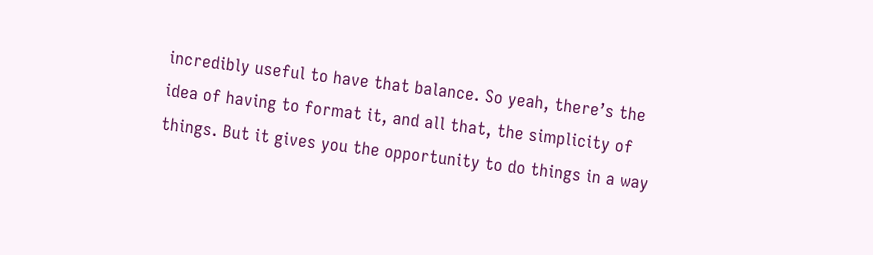incredibly useful to have that balance. So yeah, there’s the idea of having to format it, and all that, the simplicity of things. But it gives you the opportunity to do things in a way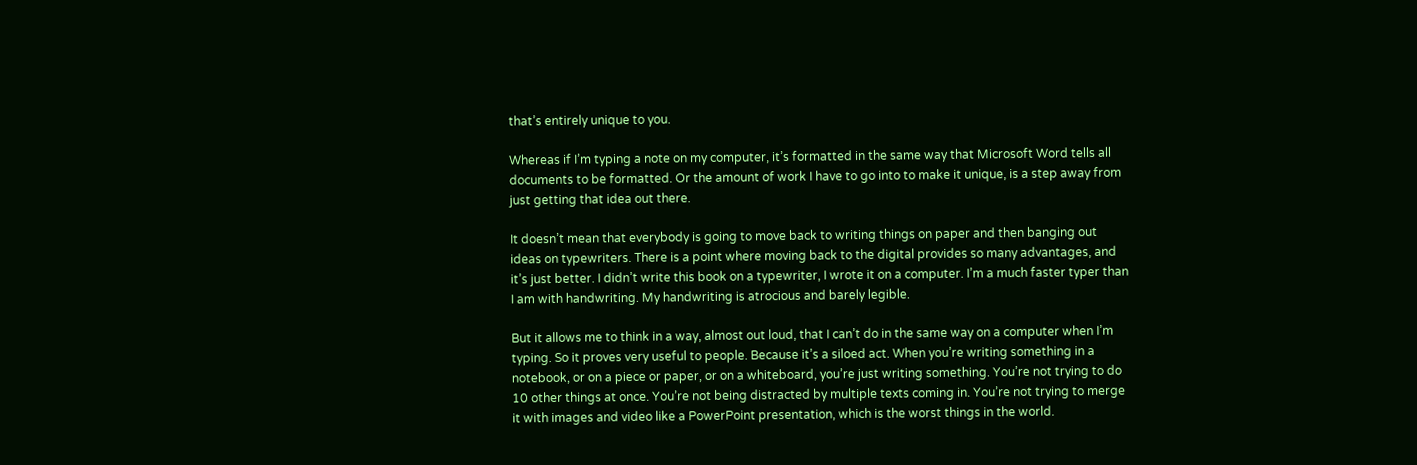that’s entirely unique to you.

Whereas if I’m typing a note on my computer, it’s formatted in the same way that Microsoft Word tells all documents to be formatted. Or the amount of work I have to go into to make it unique, is a step away from just getting that idea out there.

It doesn’t mean that everybody is going to move back to writing things on paper and then banging out ideas on typewriters. There is a point where moving back to the digital provides so many advantages, and it’s just better. I didn’t write this book on a typewriter, I wrote it on a computer. I’m a much faster typer than I am with handwriting. My handwriting is atrocious and barely legible.

But it allows me to think in a way, almost out loud, that I can’t do in the same way on a computer when I’m typing. So it proves very useful to people. Because it’s a siloed act. When you’re writing something in a notebook, or on a piece or paper, or on a whiteboard, you’re just writing something. You’re not trying to do 10 other things at once. You’re not being distracted by multiple texts coming in. You’re not trying to merge it with images and video like a PowerPoint presentation, which is the worst things in the world.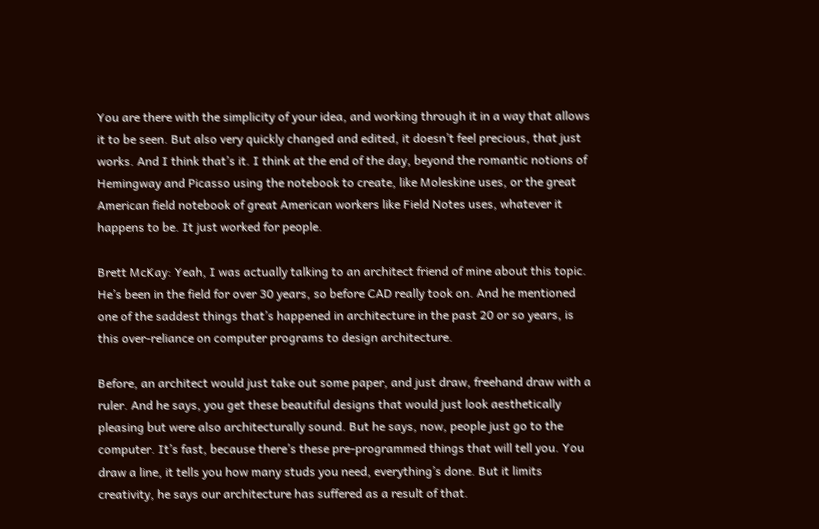You are there with the simplicity of your idea, and working through it in a way that allows it to be seen. But also very quickly changed and edited, it doesn’t feel precious, that just works. And I think that’s it. I think at the end of the day, beyond the romantic notions of Hemingway and Picasso using the notebook to create, like Moleskine uses, or the great American field notebook of great American workers like Field Notes uses, whatever it happens to be. It just worked for people.

Brett McKay: Yeah, I was actually talking to an architect friend of mine about this topic. He’s been in the field for over 30 years, so before CAD really took on. And he mentioned one of the saddest things that’s happened in architecture in the past 20 or so years, is this over-reliance on computer programs to design architecture.

Before, an architect would just take out some paper, and just draw, freehand draw with a ruler. And he says, you get these beautiful designs that would just look aesthetically pleasing but were also architecturally sound. But he says, now, people just go to the computer. It’s fast, because there’s these pre-programmed things that will tell you. You draw a line, it tells you how many studs you need, everything’s done. But it limits creativity, he says our architecture has suffered as a result of that.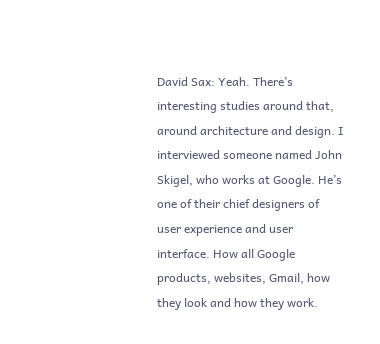David Sax: Yeah. There’s interesting studies around that, around architecture and design. I interviewed someone named John Skigel, who works at Google. He’s one of their chief designers of user experience and user interface. How all Google products, websites, Gmail, how they look and how they work.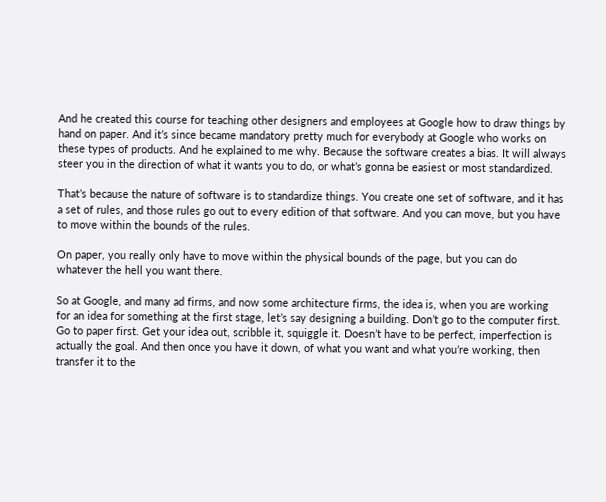And he created this course for teaching other designers and employees at Google how to draw things by hand on paper. And it’s since became mandatory pretty much for everybody at Google who works on these types of products. And he explained to me why. Because the software creates a bias. It will always steer you in the direction of what it wants you to do, or what’s gonna be easiest or most standardized.

That’s because the nature of software is to standardize things. You create one set of software, and it has a set of rules, and those rules go out to every edition of that software. And you can move, but you have to move within the bounds of the rules.

On paper, you really only have to move within the physical bounds of the page, but you can do whatever the hell you want there.

So at Google, and many ad firms, and now some architecture firms, the idea is, when you are working for an idea for something at the first stage, let’s say designing a building. Don’t go to the computer first. Go to paper first. Get your idea out, scribble it, squiggle it. Doesn’t have to be perfect, imperfection is actually the goal. And then once you have it down, of what you want and what you’re working, then transfer it to the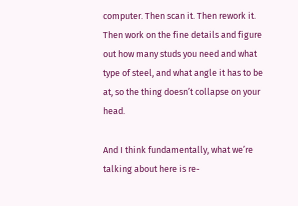computer. Then scan it. Then rework it. Then work on the fine details and figure out how many studs you need and what type of steel, and what angle it has to be at, so the thing doesn’t collapse on your head.

And I think fundamentally, what we’re talking about here is re-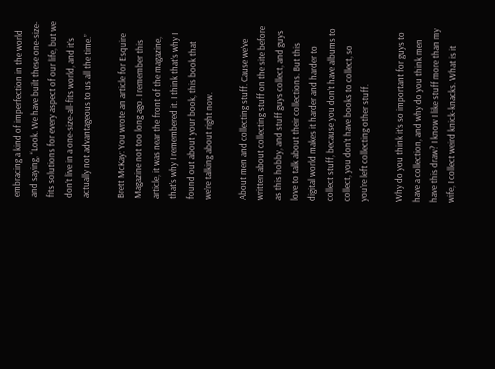embracing a kind of imperfection in the world and saying, “Look. We have built these one-size-fits solutions for every aspect of our life, but we don’t live in a one-size-all-fits world, and it’s actually not advantageous to us all the time.”

Brett McKay: You wrote an article for Esquire Magazine not too long ago. I remember this article, it was near the front of the magazine, that’s why I remembered it. I think that’s why I found out about your book, this book that we’re talking about right now.

About men and collecting stuff. Cause we’ve written about collecting stuff on the site before as this hobby, and stuff guys collect, and guys love to talk about their collections. But this digital world makes it harder and harder to collect stuff, because you don’t have albums to collect, you don’t have books to collect, so you’re left collecting other stuff.

Why do you think it’s so important for guys to have a collection, and why do you think men have this draw? I know I like stuff more than my wife, I collect weird knick-knacks. What is it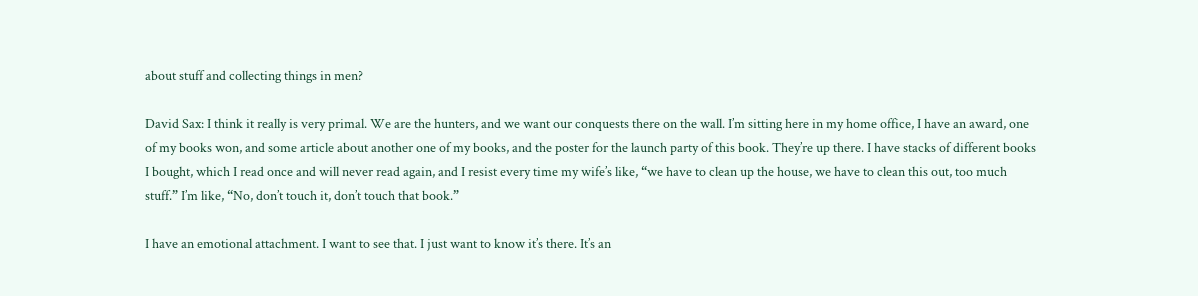about stuff and collecting things in men?

David Sax: I think it really is very primal. We are the hunters, and we want our conquests there on the wall. I’m sitting here in my home office, I have an award, one of my books won, and some article about another one of my books, and the poster for the launch party of this book. They’re up there. I have stacks of different books I bought, which I read once and will never read again, and I resist every time my wife’s like, “we have to clean up the house, we have to clean this out, too much stuff.” I’m like, “No, don’t touch it, don’t touch that book.”

I have an emotional attachment. I want to see that. I just want to know it’s there. It’s an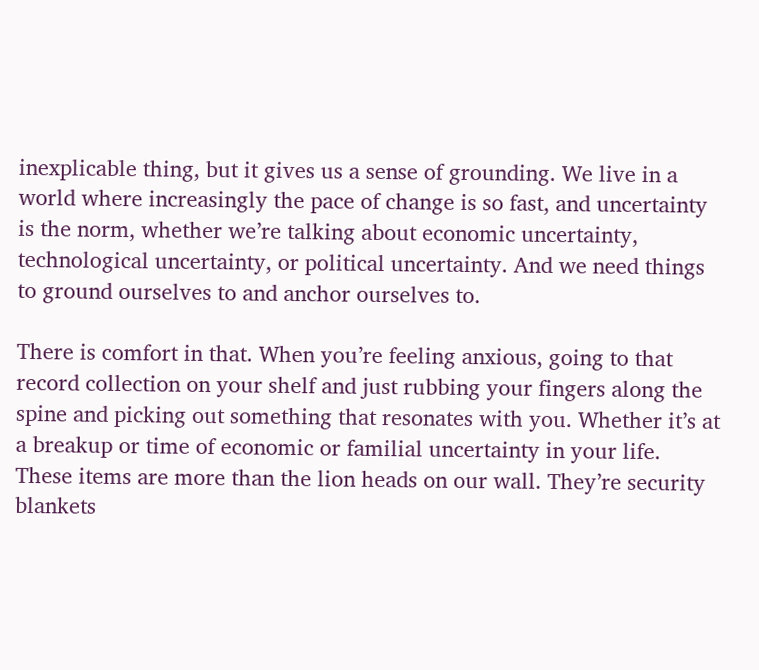inexplicable thing, but it gives us a sense of grounding. We live in a world where increasingly the pace of change is so fast, and uncertainty is the norm, whether we’re talking about economic uncertainty, technological uncertainty, or political uncertainty. And we need things to ground ourselves to and anchor ourselves to.

There is comfort in that. When you’re feeling anxious, going to that record collection on your shelf and just rubbing your fingers along the spine and picking out something that resonates with you. Whether it’s at a breakup or time of economic or familial uncertainty in your life. These items are more than the lion heads on our wall. They’re security blankets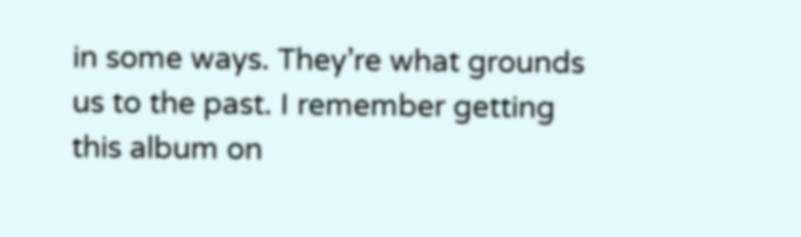in some ways. They’re what grounds us to the past. I remember getting this album on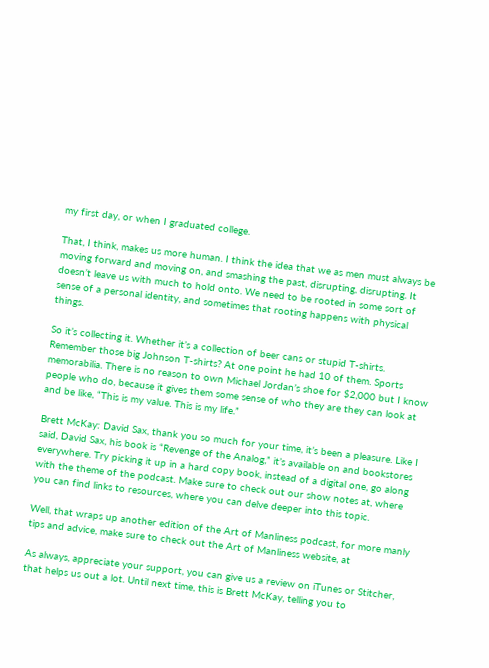my first day, or when I graduated college.

That, I think, makes us more human. I think the idea that we as men must always be moving forward and moving on, and smashing the past, disrupting, disrupting. It doesn’t leave us with much to hold onto. We need to be rooted in some sort of sense of a personal identity, and sometimes that rooting happens with physical things.

So it’s collecting it. Whether it’s a collection of beer cans or stupid T-shirts. Remember those big Johnson T-shirts? At one point he had 10 of them. Sports memorabilia. There is no reason to own Michael Jordan’s shoe for $2,000 but I know people who do, because it gives them some sense of who they are they can look at and be like, “This is my value. This is my life.”

Brett McKay: David Sax, thank you so much for your time, it’s been a pleasure. Like I said, David Sax, his book is “Revenge of the Analog,” it’s available on and bookstores everywhere. Try picking it up in a hard copy book, instead of a digital one, go along with the theme of the podcast. Make sure to check out our show notes at, where you can find links to resources, where you can delve deeper into this topic.

Well, that wraps up another edition of the Art of Manliness podcast, for more manly tips and advice, make sure to check out the Art of Manliness website, at

As always, appreciate your support, you can give us a review on iTunes or Stitcher, that helps us out a lot. Until next time, this is Brett McKay, telling you to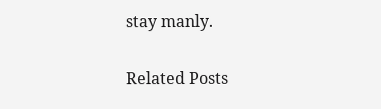stay manly.

Related Posts